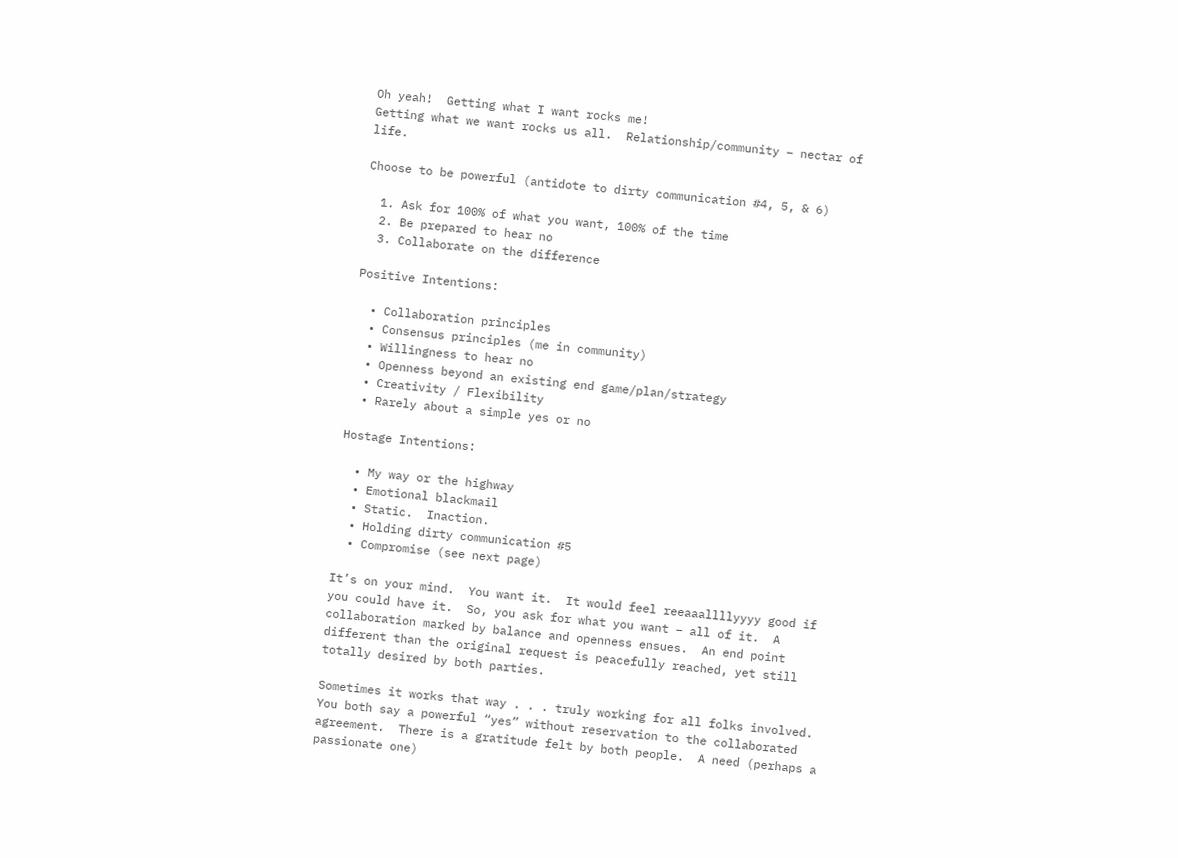Oh yeah!  Getting what I want rocks me!
Getting what we want rocks us all.  Relationship/community – nectar of life.

Choose to be powerful (antidote to dirty communication #4, 5, & 6)

  1. Ask for 100% of what you want, 100% of the time
  2. Be prepared to hear no
  3. Collaborate on the difference

Positive Intentions:

  • Collaboration principles
  • Consensus principles (me in community)
  • Willingness to hear no
  • Openness beyond an existing end game/plan/strategy
  • Creativity / Flexibility
  • Rarely about a simple yes or no

Hostage Intentions:

  • My way or the highway
  • Emotional blackmail
  • Static.  Inaction.
  • Holding dirty communication #5
  • Compromise (see next page)

It’s on your mind.  You want it.  It would feel reeaaallllyyyy good if you could have it.  So, you ask for what you want – all of it.  A collaboration marked by balance and openness ensues.  An end point different than the original request is peacefully reached, yet still totally desired by both parties.

Sometimes it works that way . . . truly working for all folks involved.  You both say a powerful “yes” without reservation to the collaborated agreement.  There is a gratitude felt by both people.  A need (perhaps a passionate one)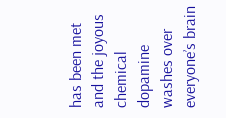has been met and the joyous chemical dopamine washes over everyone’s brain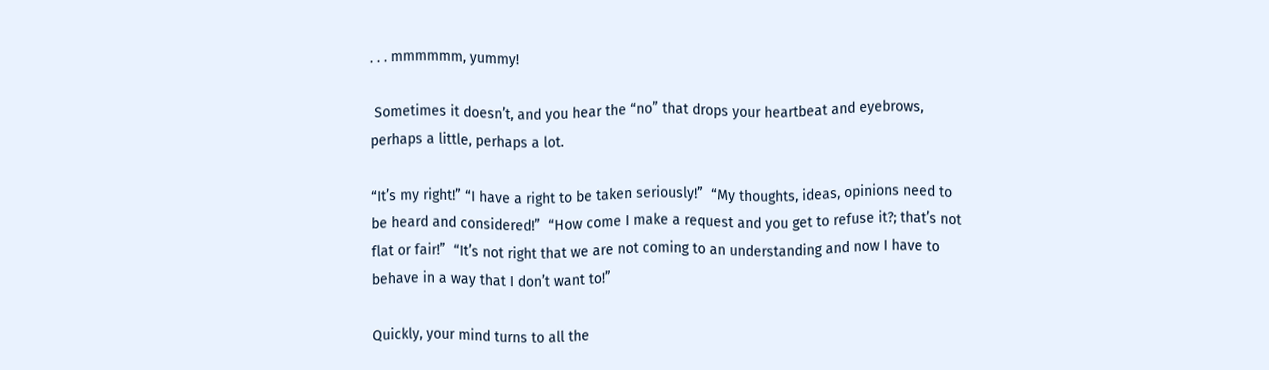. . . mmmmmm, yummy!

 Sometimes it doesn’t, and you hear the “no” that drops your heartbeat and eyebrows, perhaps a little, perhaps a lot.

“It’s my right!” “I have a right to be taken seriously!”  “My thoughts, ideas, opinions need to be heard and considered!”  “How come I make a request and you get to refuse it?; that’s not flat or fair!”  “It’s not right that we are not coming to an understanding and now I have to behave in a way that I don’t want to!”

Quickly, your mind turns to all the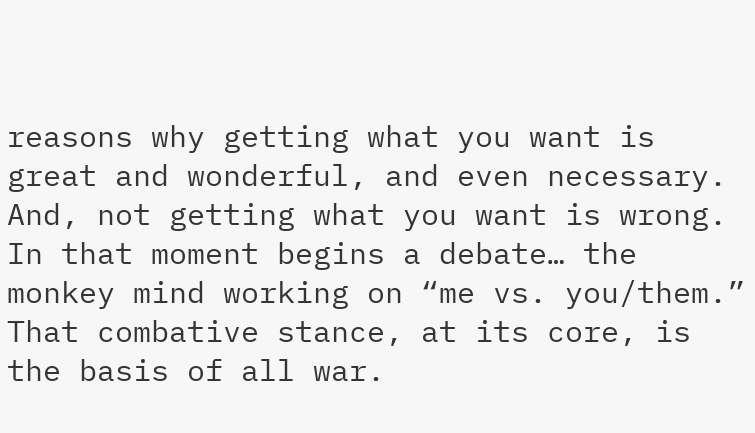reasons why getting what you want is great and wonderful, and even necessary.  And, not getting what you want is wrong.  In that moment begins a debate… the monkey mind working on “me vs. you/them.”  That combative stance, at its core, is the basis of all war.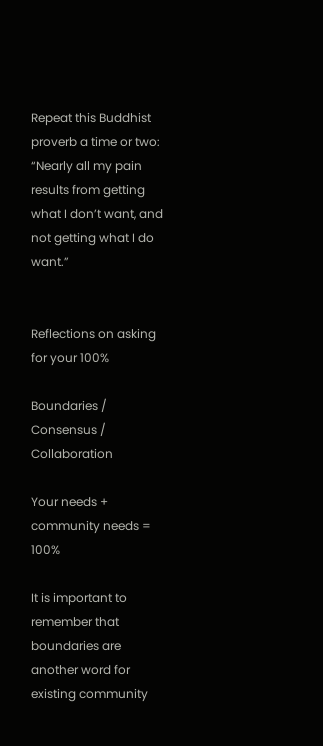Repeat this Buddhist proverb a time or two:
“Nearly all my pain results from getting what I don’t want, and not getting what I do want.”


Reflections on asking for your 100%

Boundaries / Consensus / Collaboration

Your needs + community needs = 100%

It is important to remember that boundaries are another word for existing community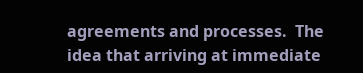agreements and processes.  The idea that arriving at immediate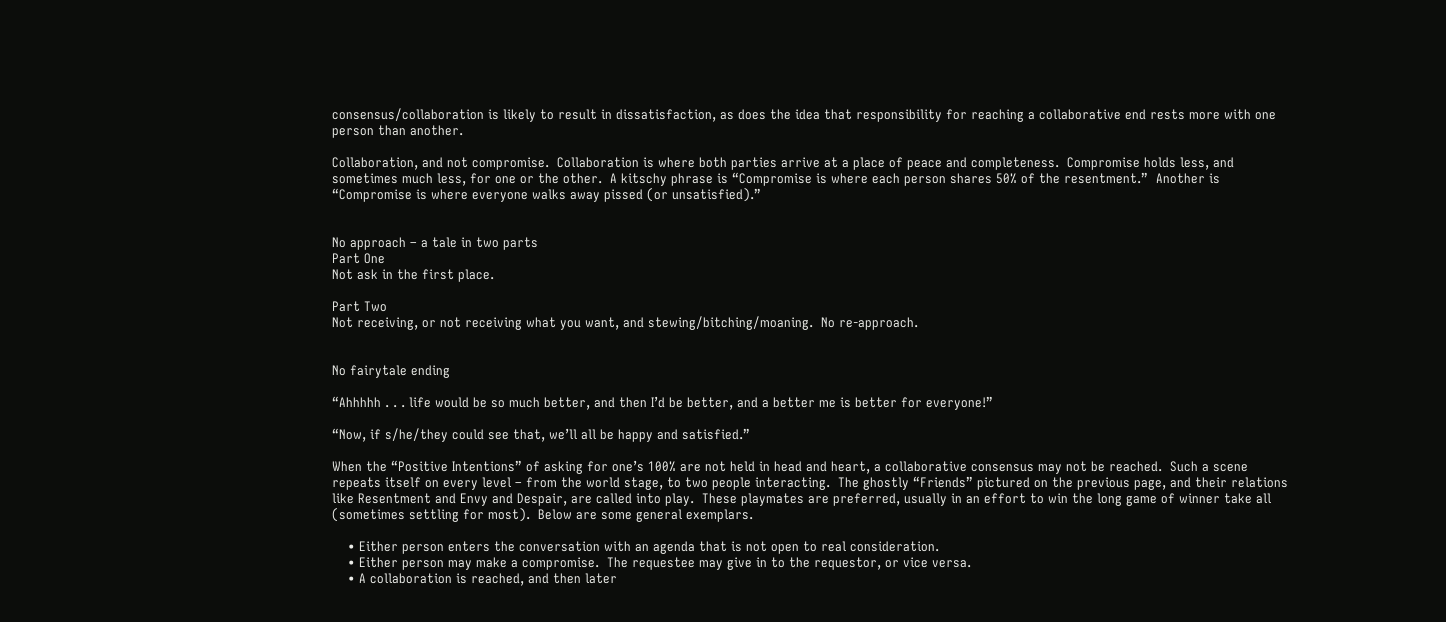consensus/collaboration is likely to result in dissatisfaction, as does the idea that responsibility for reaching a collaborative end rests more with one person than another.

Collaboration, and not compromise.  Collaboration is where both parties arrive at a place of peace and completeness.  Compromise holds less, and sometimes much less, for one or the other.  A kitschy phrase is “Compromise is where each person shares 50% of the resentment.”  Another is “Compromise is where everyone walks away pissed (or unsatisfied).”


No approach – a tale in two parts
Part One
Not ask in the first place.

Part Two
Not receiving, or not receiving what you want, and stewing/bitching/moaning.  No re-approach.


No fairytale ending

“Ahhhhh . . . life would be so much better, and then I’d be better, and a better me is better for everyone!”

“Now, if s/he/they could see that, we’ll all be happy and satisfied.”

When the “Positive Intentions” of asking for one’s 100% are not held in head and heart, a collaborative consensus may not be reached.  Such a scene repeats itself on every level – from the world stage, to two people interacting.  The ghostly “Friends” pictured on the previous page, and their relations like Resentment and Envy and Despair, are called into play.  These playmates are preferred, usually in an effort to win the long game of winner take all (sometimes settling for most).  Below are some general exemplars.

    • Either person enters the conversation with an agenda that is not open to real consideration.
    • Either person may make a compromise.  The requestee may give in to the requestor, or vice versa.
    • A collaboration is reached, and then later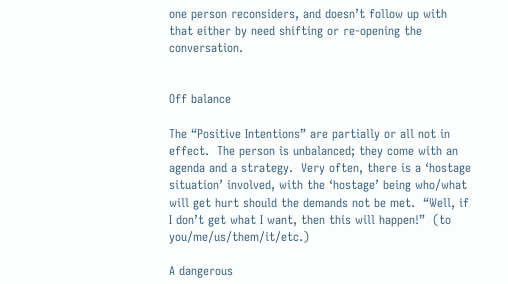one person reconsiders, and doesn’t follow up with that either by need shifting or re-opening the conversation.


Off balance

The “Positive Intentions” are partially or all not in effect.  The person is unbalanced; they come with an agenda and a strategy.  Very often, there is a ‘hostage situation’ involved, with the ‘hostage’ being who/what will get hurt should the demands not be met.  “Well, if I don’t get what I want, then this will happen!”  (to you/me/us/them/it/etc.)

A dangerous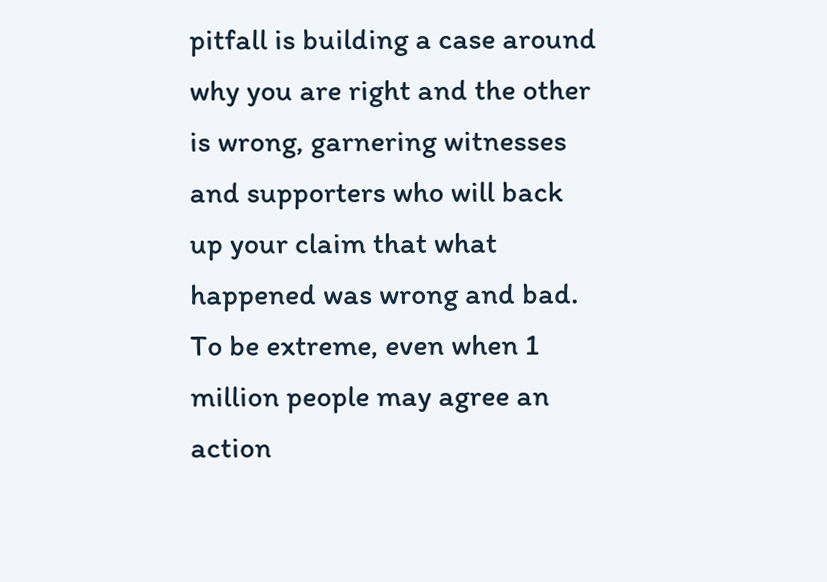pitfall is building a case around why you are right and the other is wrong, garnering witnesses and supporters who will back up your claim that what happened was wrong and bad.  To be extreme, even when 1 million people may agree an action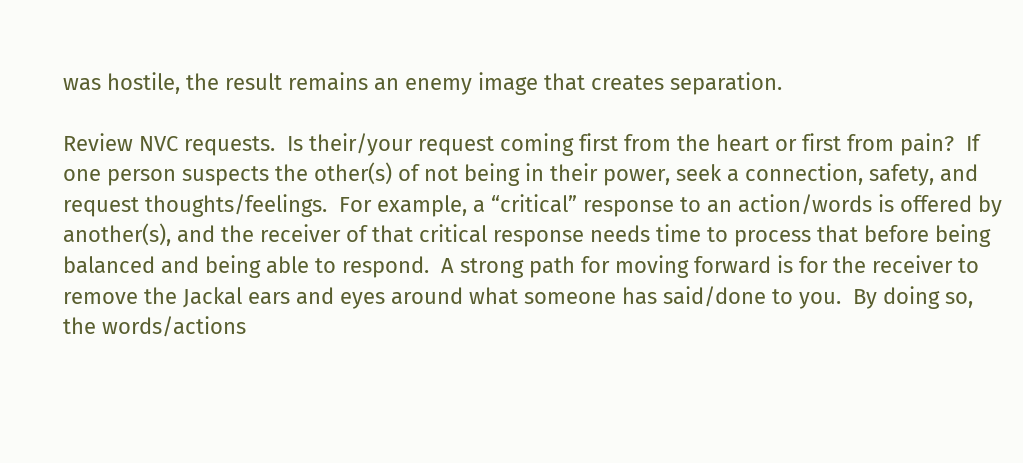was hostile, the result remains an enemy image that creates separation.

Review NVC requests.  Is their/your request coming first from the heart or first from pain?  If one person suspects the other(s) of not being in their power, seek a connection, safety, and request thoughts/feelings.  For example, a “critical” response to an action/words is offered by another(s), and the receiver of that critical response needs time to process that before being balanced and being able to respond.  A strong path for moving forward is for the receiver to remove the Jackal ears and eyes around what someone has said/done to you.  By doing so, the words/actions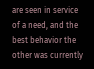are seen in service of a need, and the best behavior the other was currently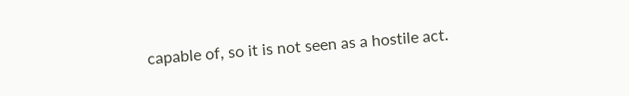capable of, so it is not seen as a hostile act.